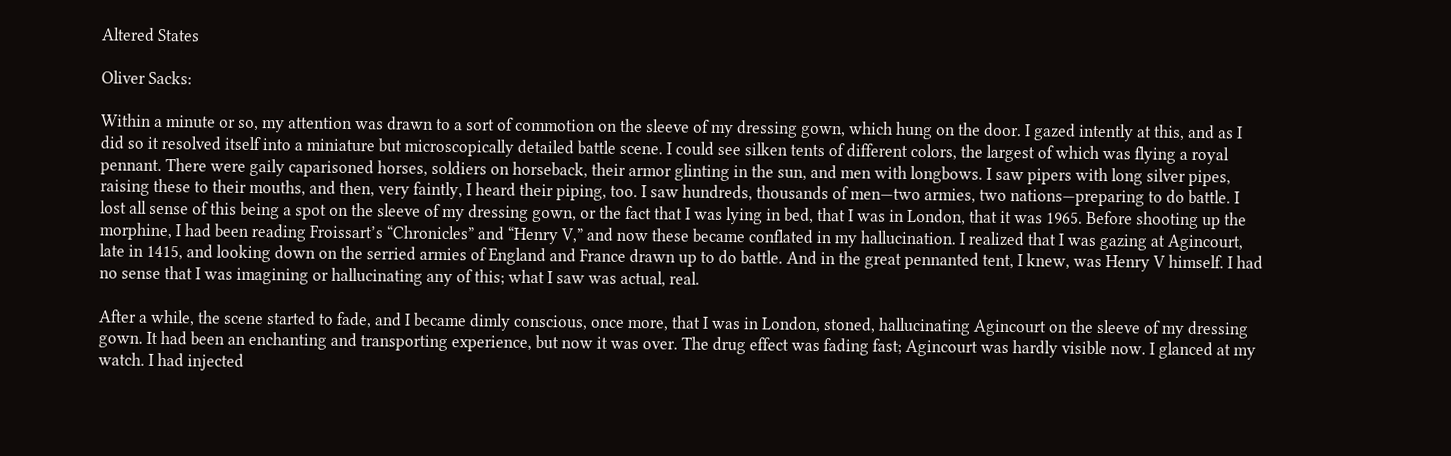Altered States

Oliver Sacks:

Within a minute or so, my attention was drawn to a sort of commotion on the sleeve of my dressing gown, which hung on the door. I gazed intently at this, and as I did so it resolved itself into a miniature but microscopically detailed battle scene. I could see silken tents of different colors, the largest of which was flying a royal pennant. There were gaily caparisoned horses, soldiers on horseback, their armor glinting in the sun, and men with longbows. I saw pipers with long silver pipes, raising these to their mouths, and then, very faintly, I heard their piping, too. I saw hundreds, thousands of men—two armies, two nations—preparing to do battle. I lost all sense of this being a spot on the sleeve of my dressing gown, or the fact that I was lying in bed, that I was in London, that it was 1965. Before shooting up the morphine, I had been reading Froissart’s “Chronicles” and “Henry V,” and now these became conflated in my hallucination. I realized that I was gazing at Agincourt, late in 1415, and looking down on the serried armies of England and France drawn up to do battle. And in the great pennanted tent, I knew, was Henry V himself. I had no sense that I was imagining or hallucinating any of this; what I saw was actual, real.

After a while, the scene started to fade, and I became dimly conscious, once more, that I was in London, stoned, hallucinating Agincourt on the sleeve of my dressing gown. It had been an enchanting and transporting experience, but now it was over. The drug effect was fading fast; Agincourt was hardly visible now. I glanced at my watch. I had injected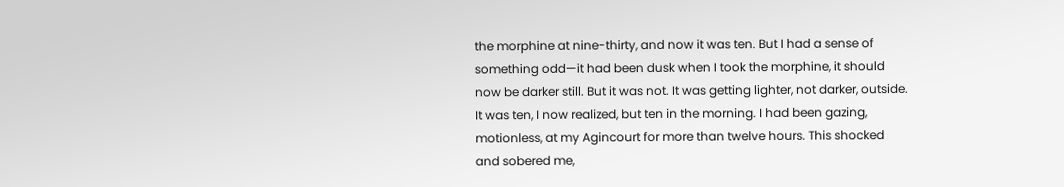the morphine at nine-thirty, and now it was ten. But I had a sense of something odd—it had been dusk when I took the morphine, it should now be darker still. But it was not. It was getting lighter, not darker, outside. It was ten, I now realized, but ten in the morning. I had been gazing, motionless, at my Agincourt for more than twelve hours. This shocked and sobered me,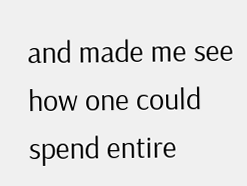and made me see how one could spend entire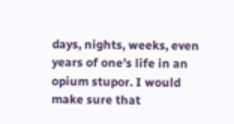days, nights, weeks, even years of one’s life in an opium stupor. I would make sure that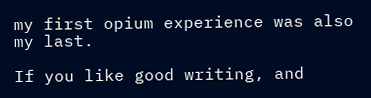my first opium experience was also my last.

If you like good writing, and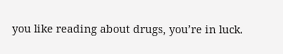you like reading about drugs, you’re in luck.